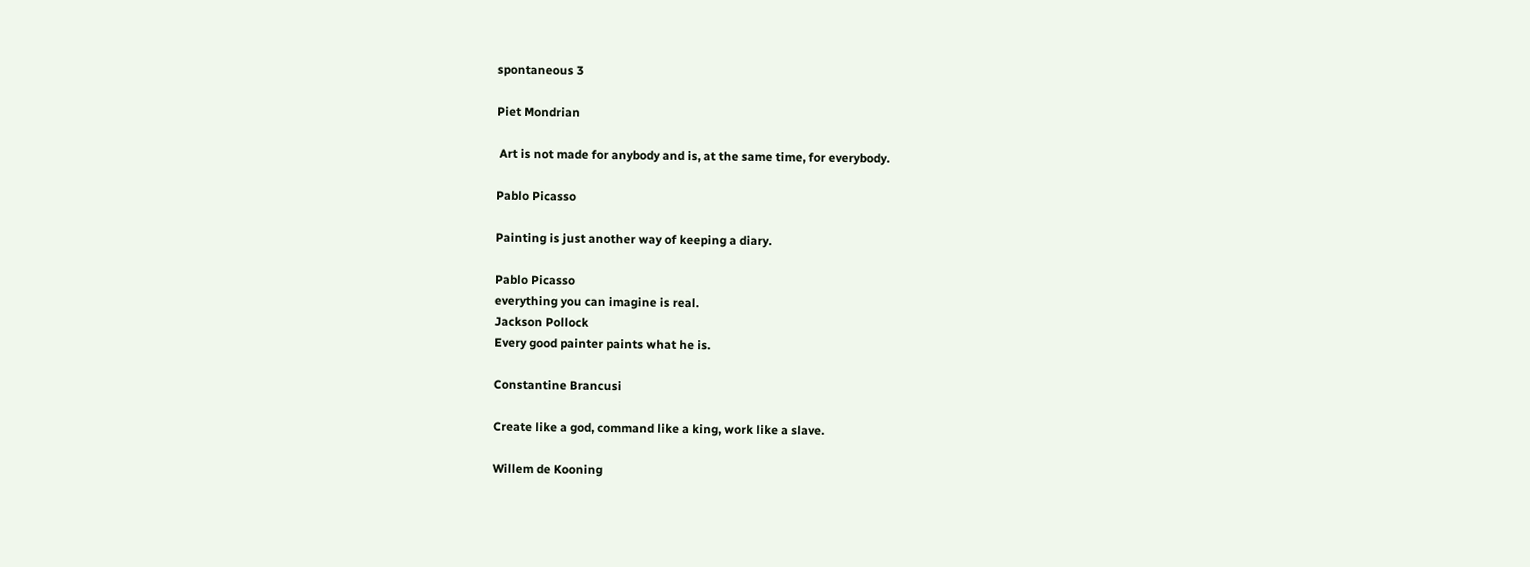spontaneous 3

Piet Mondrian

 Art is not made for anybody and is, at the same time, for everybody.

Pablo Picasso

Painting is just another way of keeping a diary.

Pablo Picasso
everything you can imagine is real.
Jackson Pollock
Every good painter paints what he is.

Constantine Brancusi

Create like a god, command like a king, work like a slave.

Willem de Kooning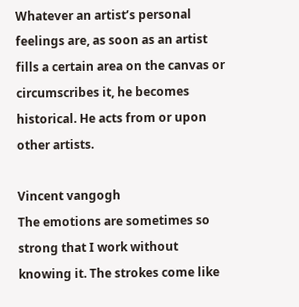Whatever an artist’s personal feelings are, as soon as an artist fills a certain area on the canvas or circumscribes it, he becomes historical. He acts from or upon other artists.

Vincent vangogh
The emotions are sometimes so strong that I work without knowing it. The strokes come like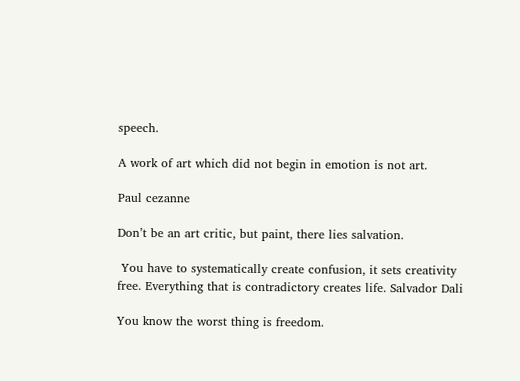speech.

A work of art which did not begin in emotion is not art.

Paul cezanne

Don’t be an art critic, but paint, there lies salvation.

 You have to systematically create confusion, it sets creativity free. Everything that is contradictory creates life. Salvador Dali

You know the worst thing is freedom.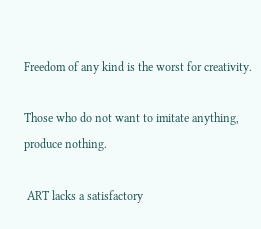Freedom of any kind is the worst for creativity.

Those who do not want to imitate anything, produce nothing.

 ART lacks a satisfactory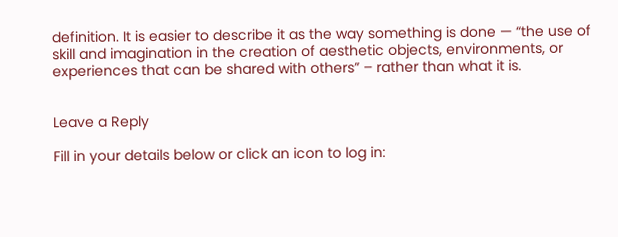definition. It is easier to describe it as the way something is done — “the use of skill and imagination in the creation of aesthetic objects, environments, or experiences that can be shared with others” – rather than what it is.


Leave a Reply

Fill in your details below or click an icon to log in: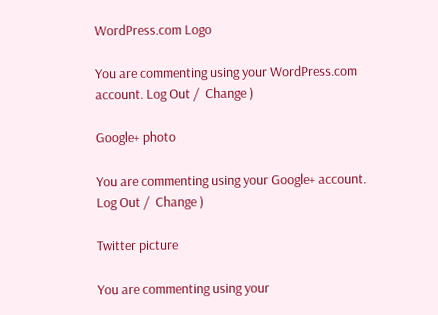WordPress.com Logo

You are commenting using your WordPress.com account. Log Out /  Change )

Google+ photo

You are commenting using your Google+ account. Log Out /  Change )

Twitter picture

You are commenting using your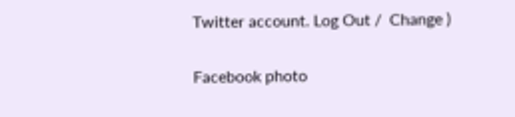Twitter account. Log Out /  Change )

Facebook photo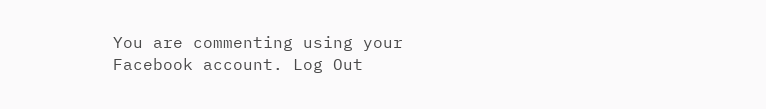You are commenting using your Facebook account. Log Out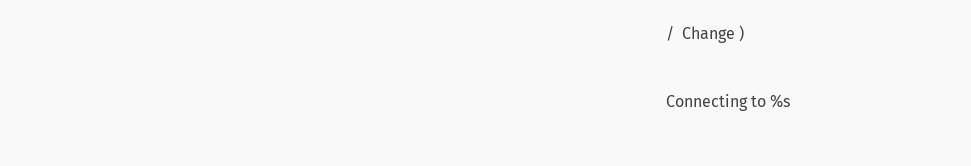/  Change )

Connecting to %s